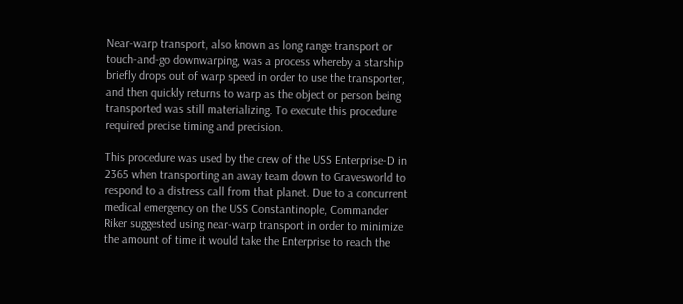Near-warp transport, also known as long range transport or touch-and-go downwarping, was a process whereby a starship briefly drops out of warp speed in order to use the transporter, and then quickly returns to warp as the object or person being transported was still materializing. To execute this procedure required precise timing and precision.

This procedure was used by the crew of the USS Enterprise-D in 2365 when transporting an away team down to Gravesworld to respond to a distress call from that planet. Due to a concurrent medical emergency on the USS Constantinople, Commander Riker suggested using near-warp transport in order to minimize the amount of time it would take the Enterprise to reach the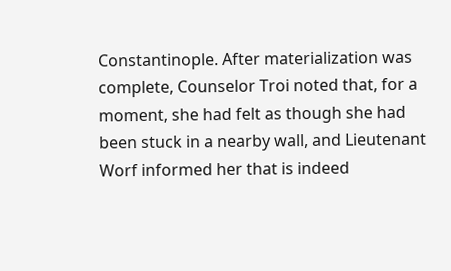Constantinople. After materialization was complete, Counselor Troi noted that, for a moment, she had felt as though she had been stuck in a nearby wall, and Lieutenant Worf informed her that is indeed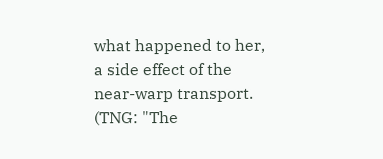what happened to her, a side effect of the near-warp transport. (TNG: "The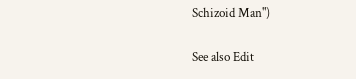Schizoid Man")

See also Edit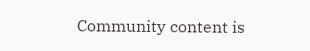Community content is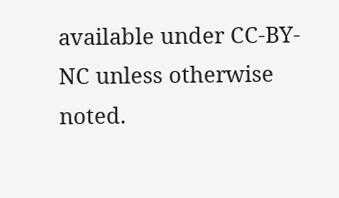available under CC-BY-NC unless otherwise noted.